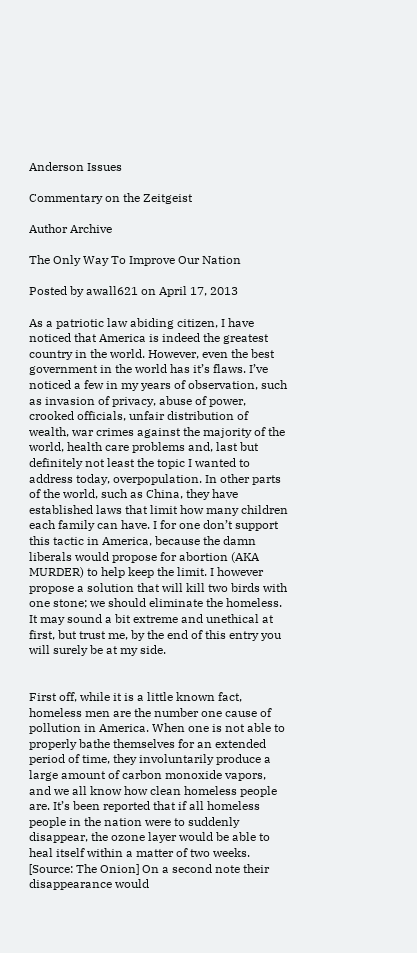Anderson Issues

Commentary on the Zeitgeist

Author Archive

The Only Way To Improve Our Nation

Posted by awall621 on April 17, 2013

As a patriotic law abiding citizen, I have noticed that America is indeed the greatest country in the world. However, even the best government in the world has it’s flaws. I’ve noticed a few in my years of observation, such as invasion of privacy, abuse of power, crooked officials, unfair distribution of wealth, war crimes against the majority of the world, health care problems and, last but definitely not least the topic I wanted to address today, overpopulation. In other parts of the world, such as China, they have established laws that limit how many children each family can have. I for one don’t support this tactic in America, because the damn liberals would propose for abortion (AKA MURDER) to help keep the limit. I however propose a solution that will kill two birds with one stone; we should eliminate the homeless. It may sound a bit extreme and unethical at first, but trust me, by the end of this entry you will surely be at my side.


First off, while it is a little known fact, homeless men are the number one cause of pollution in America. When one is not able to properly bathe themselves for an extended period of time, they involuntarily produce a large amount of carbon monoxide vapors, and we all know how clean homeless people are. It’s been reported that if all homeless people in the nation were to suddenly disappear, the ozone layer would be able to heal itself within a matter of two weeks. [Source: The Onion] On a second note their disappearance would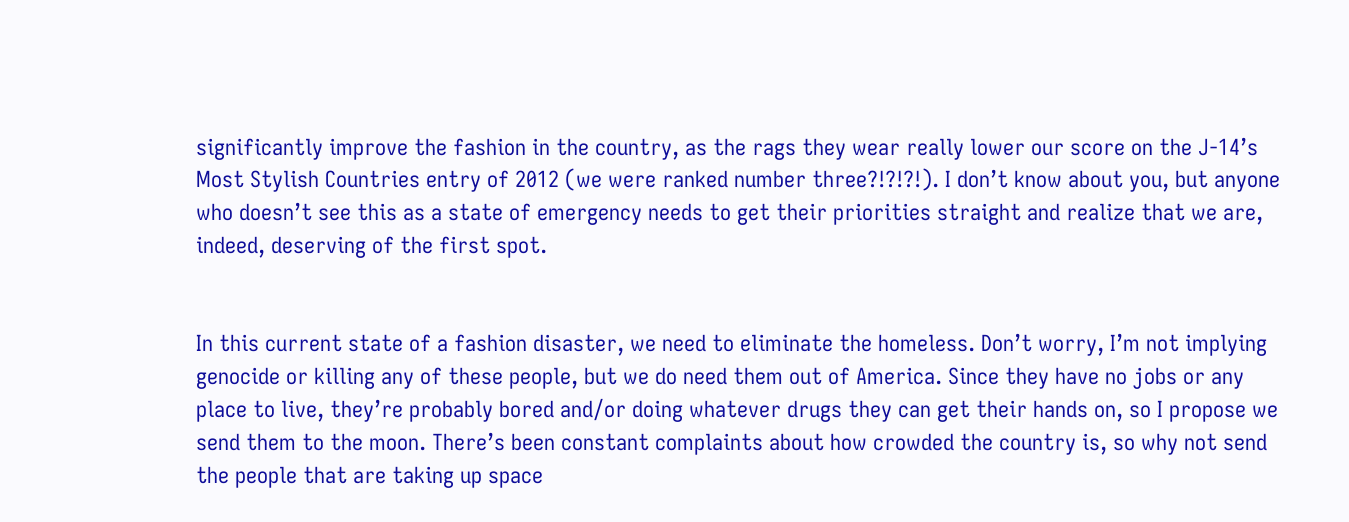significantly improve the fashion in the country, as the rags they wear really lower our score on the J-14’s Most Stylish Countries entry of 2012 (we were ranked number three?!?!?!). I don’t know about you, but anyone who doesn’t see this as a state of emergency needs to get their priorities straight and realize that we are, indeed, deserving of the first spot.


In this current state of a fashion disaster, we need to eliminate the homeless. Don’t worry, I’m not implying genocide or killing any of these people, but we do need them out of America. Since they have no jobs or any place to live, they’re probably bored and/or doing whatever drugs they can get their hands on, so I propose we send them to the moon. There’s been constant complaints about how crowded the country is, so why not send the people that are taking up space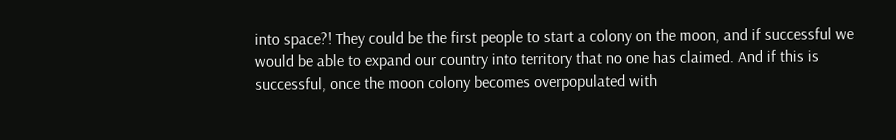into space?! They could be the first people to start a colony on the moon, and if successful we would be able to expand our country into territory that no one has claimed. And if this is successful, once the moon colony becomes overpopulated with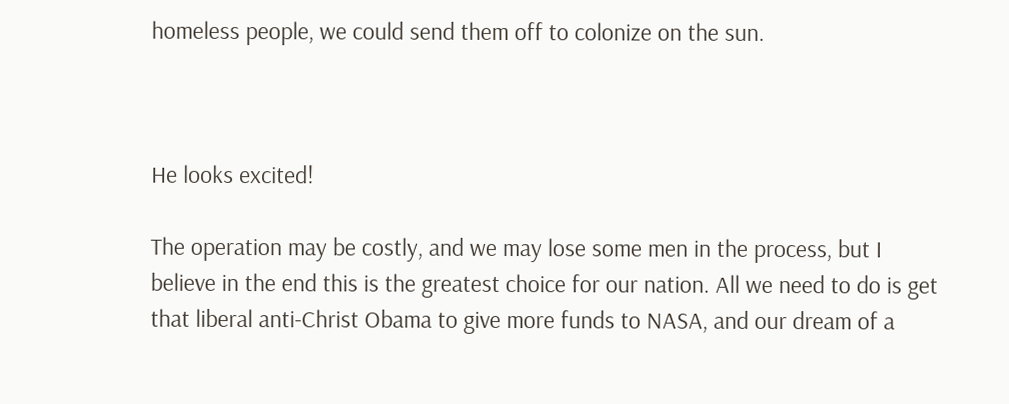homeless people, we could send them off to colonize on the sun.



He looks excited!

The operation may be costly, and we may lose some men in the process, but I believe in the end this is the greatest choice for our nation. All we need to do is get that liberal anti-Christ Obama to give more funds to NASA, and our dream of a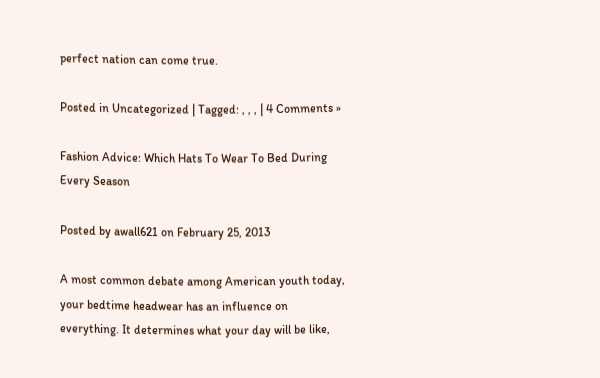perfect nation can come true.

Posted in Uncategorized | Tagged: , , , | 4 Comments »

Fashion Advice: Which Hats To Wear To Bed During Every Season

Posted by awall621 on February 25, 2013

A most common debate among American youth today, your bedtime headwear has an influence on everything. It determines what your day will be like,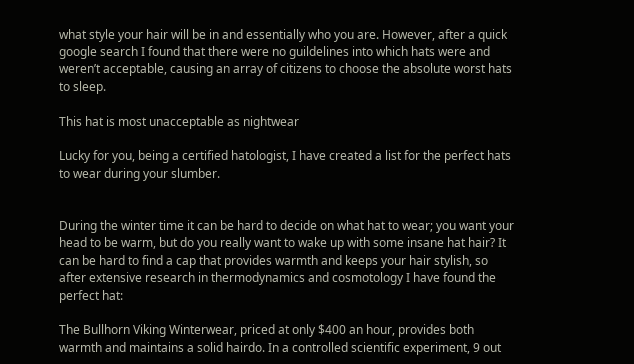what style your hair will be in and essentially who you are. However, after a quick google search I found that there were no guildelines into which hats were and weren’t acceptable, causing an array of citizens to choose the absolute worst hats to sleep.

This hat is most unacceptable as nightwear

Lucky for you, being a certified hatologist, I have created a list for the perfect hats to wear during your slumber.


During the winter time it can be hard to decide on what hat to wear; you want your head to be warm, but do you really want to wake up with some insane hat hair? It can be hard to find a cap that provides warmth and keeps your hair stylish, so after extensive research in thermodynamics and cosmotology I have found the perfect hat:

The Bullhorn Viking Winterwear, priced at only $400 an hour, provides both warmth and maintains a solid hairdo. In a controlled scientific experiment, 9 out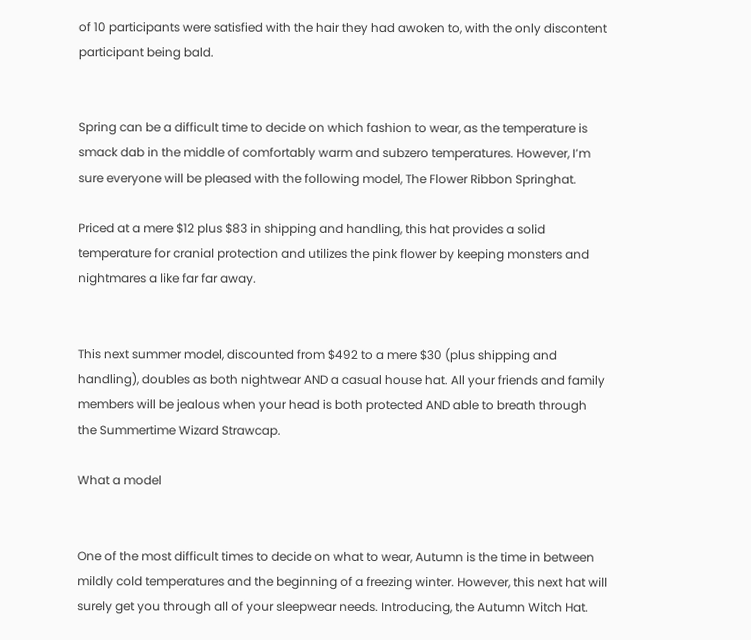of 10 participants were satisfied with the hair they had awoken to, with the only discontent participant being bald.


Spring can be a difficult time to decide on which fashion to wear, as the temperature is smack dab in the middle of comfortably warm and subzero temperatures. However, I’m sure everyone will be pleased with the following model, The Flower Ribbon Springhat.

Priced at a mere $12 plus $83 in shipping and handling, this hat provides a solid temperature for cranial protection and utilizes the pink flower by keeping monsters and nightmares a like far far away.


This next summer model, discounted from $492 to a mere $30 (plus shipping and handling), doubles as both nightwear AND a casual house hat. All your friends and family members will be jealous when your head is both protected AND able to breath through the Summertime Wizard Strawcap.

What a model


One of the most difficult times to decide on what to wear, Autumn is the time in between mildly cold temperatures and the beginning of a freezing winter. However, this next hat will surely get you through all of your sleepwear needs. Introducing, the Autumn Witch Hat.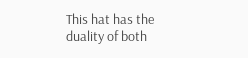This hat has the duality of both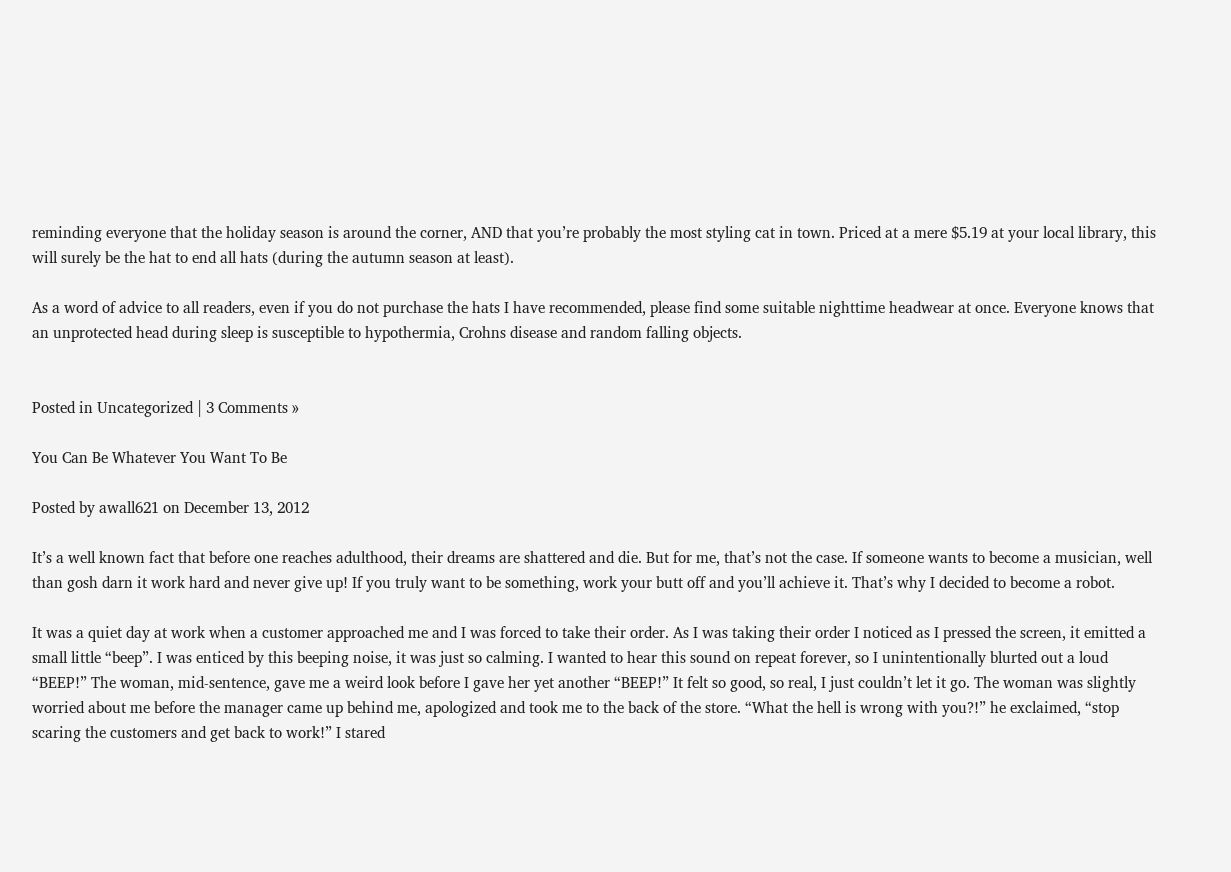reminding everyone that the holiday season is around the corner, AND that you’re probably the most styling cat in town. Priced at a mere $5.19 at your local library, this will surely be the hat to end all hats (during the autumn season at least).

As a word of advice to all readers, even if you do not purchase the hats I have recommended, please find some suitable nighttime headwear at once. Everyone knows that an unprotected head during sleep is susceptible to hypothermia, Crohns disease and random falling objects.


Posted in Uncategorized | 3 Comments »

You Can Be Whatever You Want To Be

Posted by awall621 on December 13, 2012

It’s a well known fact that before one reaches adulthood, their dreams are shattered and die. But for me, that’s not the case. If someone wants to become a musician, well than gosh darn it work hard and never give up! If you truly want to be something, work your butt off and you’ll achieve it. That’s why I decided to become a robot.

It was a quiet day at work when a customer approached me and I was forced to take their order. As I was taking their order I noticed as I pressed the screen, it emitted a small little “beep”. I was enticed by this beeping noise, it was just so calming. I wanted to hear this sound on repeat forever, so I unintentionally blurted out a loud “BEEP!” The woman, mid-sentence, gave me a weird look before I gave her yet another “BEEP!” It felt so good, so real, I just couldn’t let it go. The woman was slightly worried about me before the manager came up behind me, apologized and took me to the back of the store. “What the hell is wrong with you?!” he exclaimed, “stop scaring the customers and get back to work!” I stared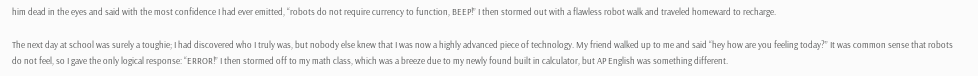him dead in the eyes and said with the most confidence I had ever emitted, “robots do not require currency to function, BEEP!” I then stormed out with a flawless robot walk and traveled homeward to recharge.

The next day at school was surely a toughie; I had discovered who I truly was, but nobody else knew that I was now a highly advanced piece of technology. My friend walked up to me and said “hey how are you feeling today?” It was common sense that robots do not feel, so I gave the only logical response: “ERROR!” I then stormed off to my math class, which was a breeze due to my newly found built in calculator, but AP English was something different.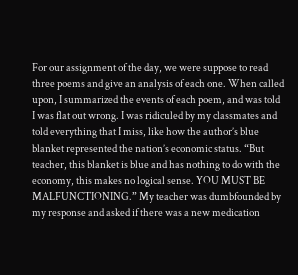For our assignment of the day, we were suppose to read three poems and give an analysis of each one. When called upon, I summarized the events of each poem, and was told I was flat out wrong. I was ridiculed by my classmates and told everything that I miss, like how the author’s blue blanket represented the nation’s economic status. “But teacher, this blanket is blue and has nothing to do with the economy, this makes no logical sense. YOU MUST BE MALFUNCTIONING.” My teacher was dumbfounded by my response and asked if there was a new medication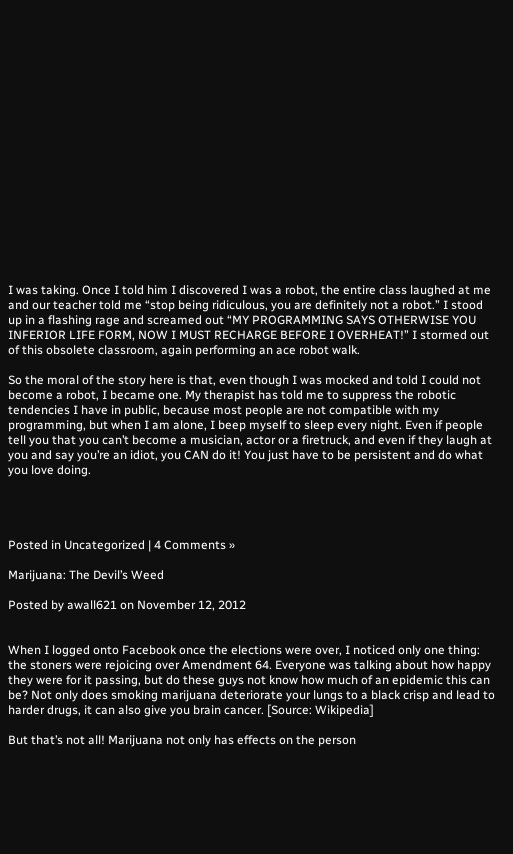I was taking. Once I told him I discovered I was a robot, the entire class laughed at me and our teacher told me “stop being ridiculous, you are definitely not a robot.” I stood up in a flashing rage and screamed out “MY PROGRAMMING SAYS OTHERWISE YOU INFERIOR LIFE FORM, NOW I MUST RECHARGE BEFORE I OVERHEAT!” I stormed out of this obsolete classroom, again performing an ace robot walk.

So the moral of the story here is that, even though I was mocked and told I could not become a robot, I became one. My therapist has told me to suppress the robotic tendencies I have in public, because most people are not compatible with my programming, but when I am alone, I beep myself to sleep every night. Even if people tell you that you can’t become a musician, actor or a firetruck, and even if they laugh at you and say you’re an idiot, you CAN do it! You just have to be persistent and do what you love doing.




Posted in Uncategorized | 4 Comments »

Marijuana: The Devil’s Weed

Posted by awall621 on November 12, 2012


When I logged onto Facebook once the elections were over, I noticed only one thing: the stoners were rejoicing over Amendment 64. Everyone was talking about how happy they were for it passing, but do these guys not know how much of an epidemic this can be? Not only does smoking marijuana deteriorate your lungs to a black crisp and lead to harder drugs, it can also give you brain cancer. [Source: Wikipedia]

But that’s not all! Marijuana not only has effects on the person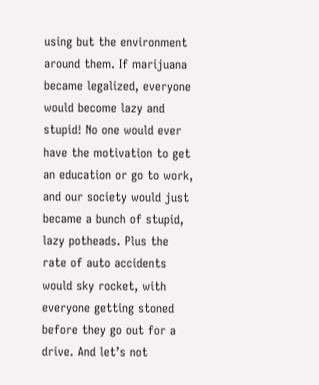using but the environment around them. If marijuana became legalized, everyone would become lazy and stupid! No one would ever have the motivation to get an education or go to work, and our society would just became a bunch of stupid, lazy potheads. Plus the rate of auto accidents would sky rocket, with everyone getting stoned before they go out for a drive. And let’s not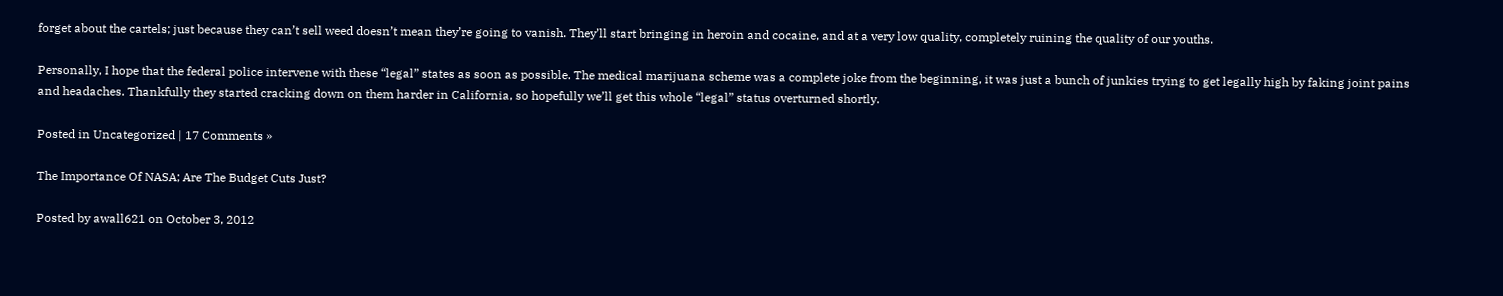forget about the cartels; just because they can’t sell weed doesn’t mean they’re going to vanish. They’ll start bringing in heroin and cocaine, and at a very low quality, completely ruining the quality of our youths.

Personally, I hope that the federal police intervene with these “legal” states as soon as possible. The medical marijuana scheme was a complete joke from the beginning, it was just a bunch of junkies trying to get legally high by faking joint pains and headaches. Thankfully they started cracking down on them harder in California, so hopefully we’ll get this whole “legal” status overturned shortly.

Posted in Uncategorized | 17 Comments »

The Importance Of NASA; Are The Budget Cuts Just?

Posted by awall621 on October 3, 2012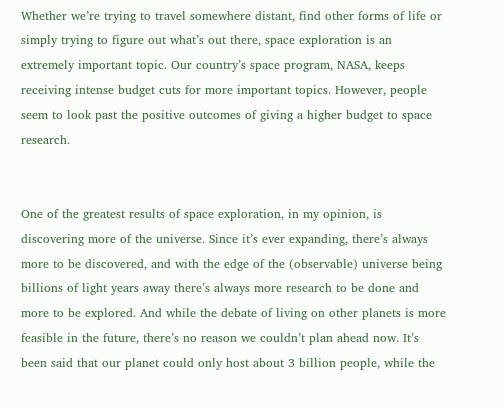Whether we’re trying to travel somewhere distant, find other forms of life or simply trying to figure out what’s out there, space exploration is an extremely important topic. Our country’s space program, NASA, keeps receiving intense budget cuts for more important topics. However, people seem to look past the positive outcomes of giving a higher budget to space research.


One of the greatest results of space exploration, in my opinion, is discovering more of the universe. Since it’s ever expanding, there’s always more to be discovered, and with the edge of the (observable) universe being billions of light years away there’s always more research to be done and more to be explored. And while the debate of living on other planets is more feasible in the future, there’s no reason we couldn’t plan ahead now. It’s been said that our planet could only host about 3 billion people, while the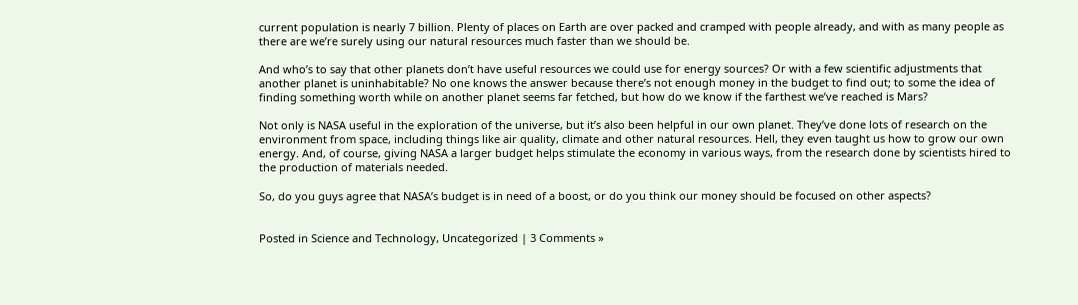current population is nearly 7 billion. Plenty of places on Earth are over packed and cramped with people already, and with as many people as there are we’re surely using our natural resources much faster than we should be.

And who’s to say that other planets don’t have useful resources we could use for energy sources? Or with a few scientific adjustments that another planet is uninhabitable? No one knows the answer because there’s not enough money in the budget to find out; to some the idea of finding something worth while on another planet seems far fetched, but how do we know if the farthest we’ve reached is Mars?

Not only is NASA useful in the exploration of the universe, but it’s also been helpful in our own planet. They’ve done lots of research on the environment from space, including things like air quality, climate and other natural resources. Hell, they even taught us how to grow our own energy. And, of course, giving NASA a larger budget helps stimulate the economy in various ways, from the research done by scientists hired to the production of materials needed.

So, do you guys agree that NASA’s budget is in need of a boost, or do you think our money should be focused on other aspects?


Posted in Science and Technology, Uncategorized | 3 Comments »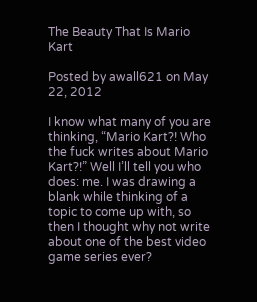The Beauty That Is Mario Kart

Posted by awall621 on May 22, 2012

I know what many of you are thinking, “Mario Kart?! Who the fuck writes about Mario Kart?!” Well I’ll tell you who does: me. I was drawing a blank while thinking of a topic to come up with, so then I thought why not write about one of the best video game series ever?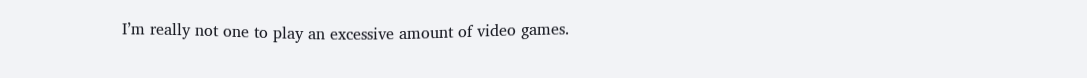I’m really not one to play an excessive amount of video games.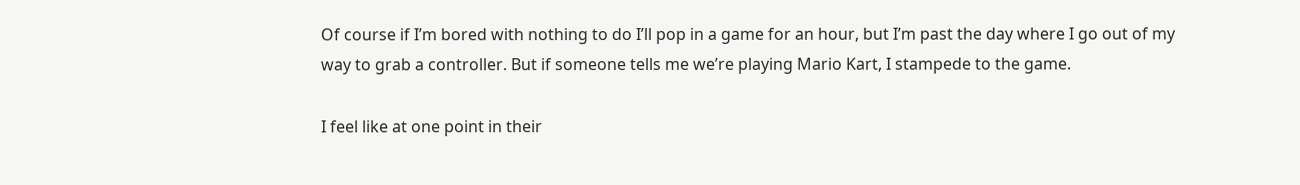Of course if I’m bored with nothing to do I’ll pop in a game for an hour, but I’m past the day where I go out of my way to grab a controller. But if someone tells me we’re playing Mario Kart, I stampede to the game.

I feel like at one point in their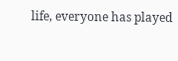life, everyone has played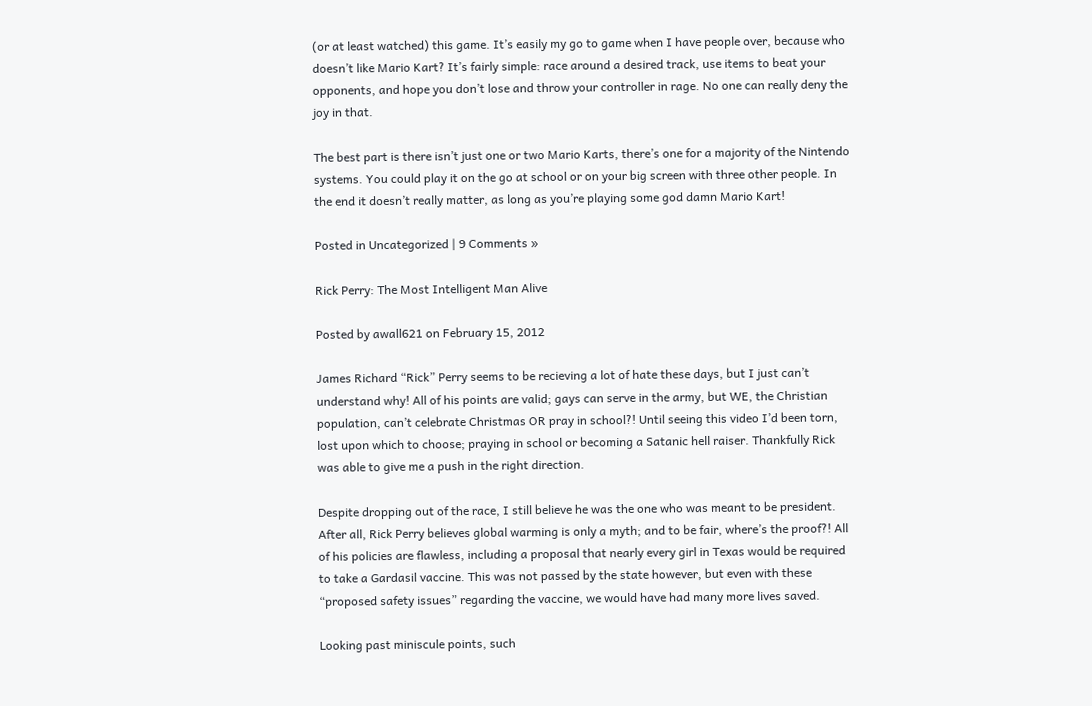(or at least watched) this game. It’s easily my go to game when I have people over, because who doesn’t like Mario Kart? It’s fairly simple: race around a desired track, use items to beat your opponents, and hope you don’t lose and throw your controller in rage. No one can really deny the joy in that.

The best part is there isn’t just one or two Mario Karts, there’s one for a majority of the Nintendo systems. You could play it on the go at school or on your big screen with three other people. In the end it doesn’t really matter, as long as you’re playing some god damn Mario Kart!

Posted in Uncategorized | 9 Comments »

Rick Perry: The Most Intelligent Man Alive

Posted by awall621 on February 15, 2012

James Richard “Rick” Perry seems to be recieving a lot of hate these days, but I just can’t understand why! All of his points are valid; gays can serve in the army, but WE, the Christian population, can’t celebrate Christmas OR pray in school?! Until seeing this video I’d been torn, lost upon which to choose; praying in school or becoming a Satanic hell raiser. Thankfully Rick was able to give me a push in the right direction.

Despite dropping out of the race, I still believe he was the one who was meant to be president. After all, Rick Perry believes global warming is only a myth; and to be fair, where’s the proof?! All of his policies are flawless, including a proposal that nearly every girl in Texas would be required to take a Gardasil vaccine. This was not passed by the state however, but even with these “proposed safety issues” regarding the vaccine, we would have had many more lives saved.

Looking past miniscule points, such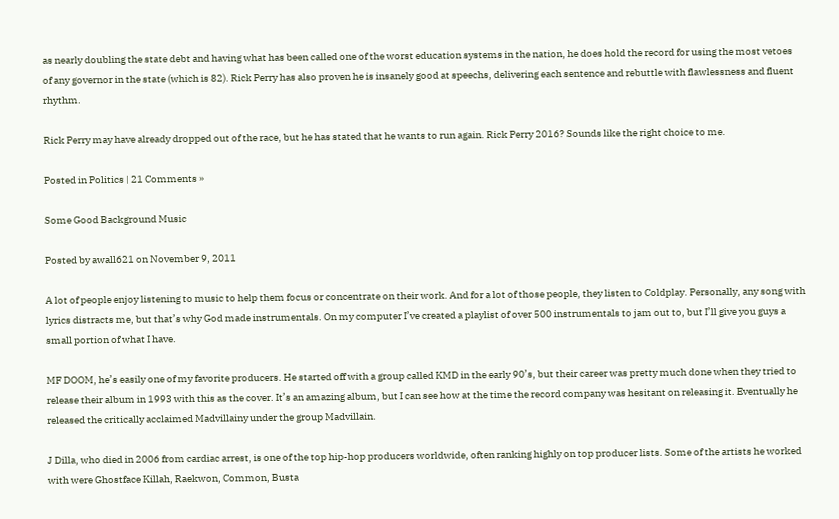as nearly doubling the state debt and having what has been called one of the worst education systems in the nation, he does hold the record for using the most vetoes of any governor in the state (which is 82). Rick Perry has also proven he is insanely good at speechs, delivering each sentence and rebuttle with flawlessness and fluent rhythm.

Rick Perry may have already dropped out of the race, but he has stated that he wants to run again. Rick Perry 2016? Sounds like the right choice to me.

Posted in Politics | 21 Comments »

Some Good Background Music

Posted by awall621 on November 9, 2011

A lot of people enjoy listening to music to help them focus or concentrate on their work. And for a lot of those people, they listen to Coldplay. Personally, any song with lyrics distracts me, but that’s why God made instrumentals. On my computer I’ve created a playlist of over 500 instrumentals to jam out to, but I’ll give you guys a small portion of what I have.

MF DOOM, he’s easily one of my favorite producers. He started off with a group called KMD in the early 90’s, but their career was pretty much done when they tried to release their album in 1993 with this as the cover. It’s an amazing album, but I can see how at the time the record company was hesitant on releasing it. Eventually he released the critically acclaimed Madvillainy under the group Madvillain.

J Dilla, who died in 2006 from cardiac arrest, is one of the top hip-hop producers worldwide, often ranking highly on top producer lists. Some of the artists he worked with were Ghostface Killah, Raekwon, Common, Busta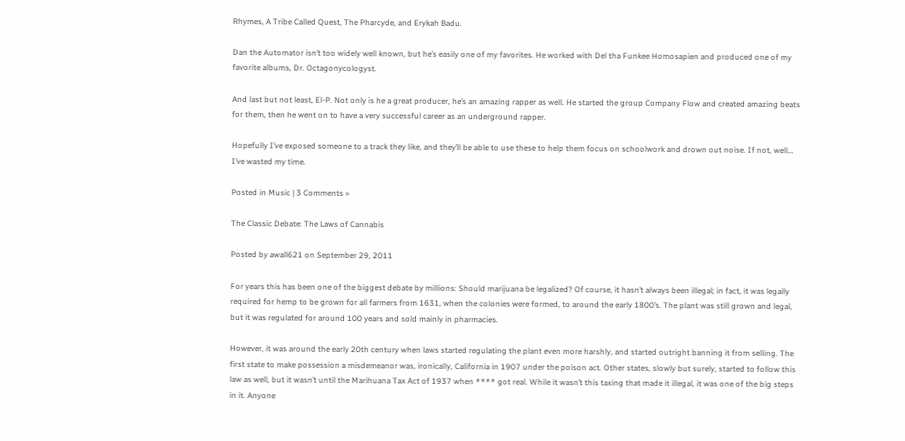Rhymes, A Tribe Called Quest, The Pharcyde, and Erykah Badu.

Dan the Automator isn’t too widely well known, but he’s easily one of my favorites. He worked with Del tha Funkee Homosapien and produced one of my favorite albums, Dr. Octagonycologyst.

And last but not least, El-P. Not only is he a great producer, he’s an amazing rapper as well. He started the group Company Flow and created amazing beats for them, then he went on to have a very successful career as an underground rapper.

Hopefully I’ve exposed someone to a track they like, and they’ll be able to use these to help them focus on schoolwork and drown out noise. If not, well… I’ve wasted my time.

Posted in Music | 3 Comments »

The Classic Debate: The Laws of Cannabis

Posted by awall621 on September 29, 2011

For years this has been one of the biggest debate by millions: Should marijuana be legalized? Of course, it hasn’t always been illegal; in fact, it was legally required for hemp to be grown for all farmers from 1631, when the colonies were formed, to around the early 1800’s. The plant was still grown and legal, but it was regulated for around 100 years and sold mainly in pharmacies.

However, it was around the early 20th century when laws started regulating the plant even more harshly, and started outright banning it from selling. The first state to make possession a misdemeanor was, ironically, California in 1907 under the poison act. Other states, slowly but surely, started to follow this law as well, but it wasn’t until the Marihuana Tax Act of 1937 when **** got real. While it wasn’t this taxing that made it illegal, it was one of the big steps in it. Anyone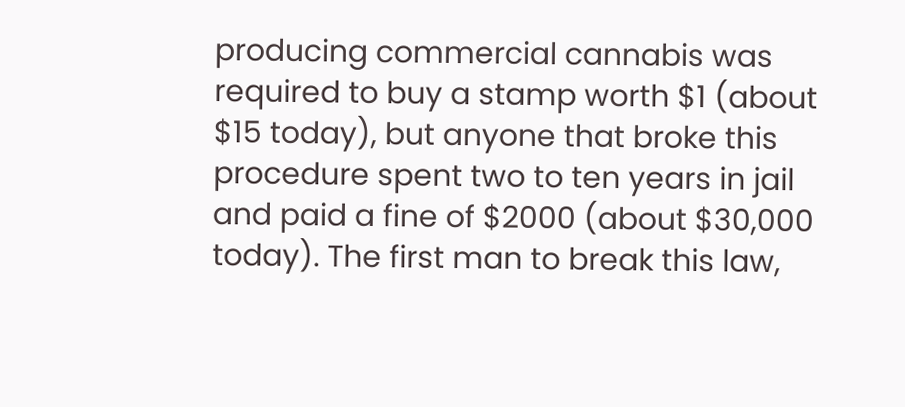producing commercial cannabis was required to buy a stamp worth $1 (about $15 today), but anyone that broke this procedure spent two to ten years in jail and paid a fine of $2000 (about $30,000 today). The first man to break this law,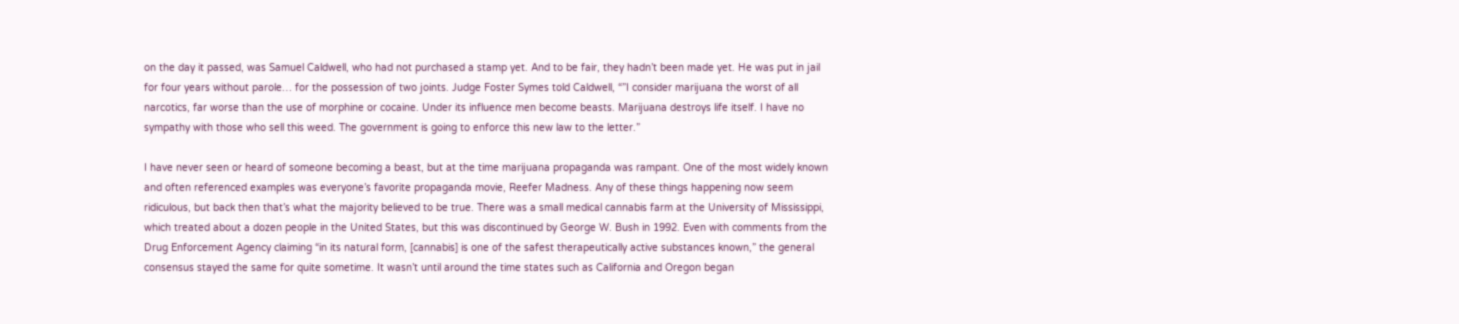on the day it passed, was Samuel Caldwell, who had not purchased a stamp yet. And to be fair, they hadn’t been made yet. He was put in jail for four years without parole… for the possession of two joints. Judge Foster Symes told Caldwell, “”I consider marijuana the worst of all narcotics, far worse than the use of morphine or cocaine. Under its influence men become beasts. Marijuana destroys life itself. I have no sympathy with those who sell this weed. The government is going to enforce this new law to the letter.”

I have never seen or heard of someone becoming a beast, but at the time marijuana propaganda was rampant. One of the most widely known and often referenced examples was everyone’s favorite propaganda movie, Reefer Madness. Any of these things happening now seem ridiculous, but back then that’s what the majority believed to be true. There was a small medical cannabis farm at the University of Mississippi, which treated about a dozen people in the United States, but this was discontinued by George W. Bush in 1992. Even with comments from the Drug Enforcement Agency claiming “in its natural form, [cannabis] is one of the safest therapeutically active substances known,” the general consensus stayed the same for quite sometime. It wasn’t until around the time states such as California and Oregon began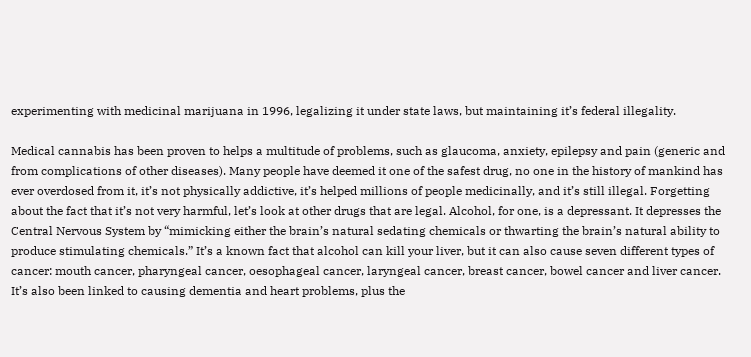experimenting with medicinal marijuana in 1996, legalizing it under state laws, but maintaining it’s federal illegality.

Medical cannabis has been proven to helps a multitude of problems, such as glaucoma, anxiety, epilepsy and pain (generic and from complications of other diseases). Many people have deemed it one of the safest drug, no one in the history of mankind has ever overdosed from it, it’s not physically addictive, it’s helped millions of people medicinally, and it’s still illegal. Forgetting about the fact that it’s not very harmful, let’s look at other drugs that are legal. Alcohol, for one, is a depressant. It depresses the Central Nervous System by “mimicking either the brain’s natural sedating chemicals or thwarting the brain’s natural ability to produce stimulating chemicals.” It’s a known fact that alcohol can kill your liver, but it can also cause seven different types of cancer: mouth cancer, pharyngeal cancer, oesophageal cancer, laryngeal cancer, breast cancer, bowel cancer and liver cancer. It’s also been linked to causing dementia and heart problems, plus the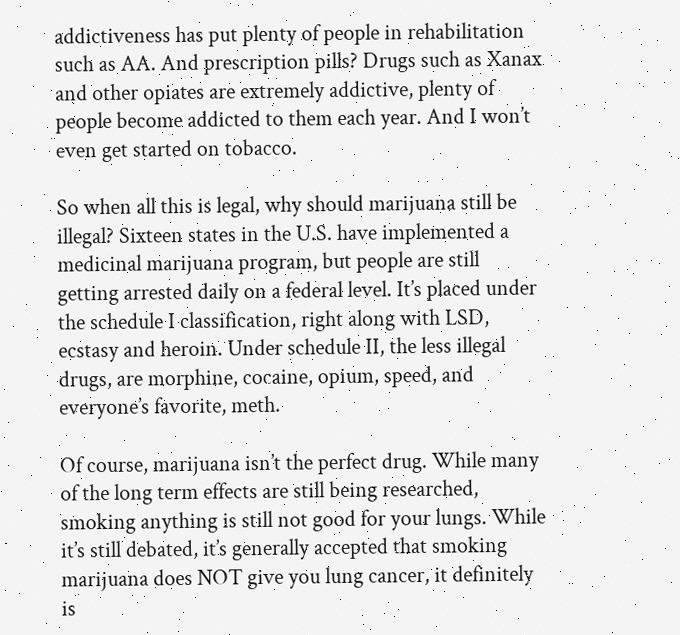addictiveness has put plenty of people in rehabilitation such as AA. And prescription pills? Drugs such as Xanax and other opiates are extremely addictive, plenty of people become addicted to them each year. And I won’t even get started on tobacco.

So when all this is legal, why should marijuana still be illegal? Sixteen states in the U.S. have implemented a medicinal marijuana program, but people are still getting arrested daily on a federal level. It’s placed under the schedule I classification, right along with LSD, ecstasy and heroin. Under schedule II, the less illegal drugs, are morphine, cocaine, opium, speed, and everyone’s favorite, meth.

Of course, marijuana isn’t the perfect drug. While many of the long term effects are still being researched, smoking anything is still not good for your lungs. While it’s still debated, it’s generally accepted that smoking marijuana does NOT give you lung cancer, it definitely is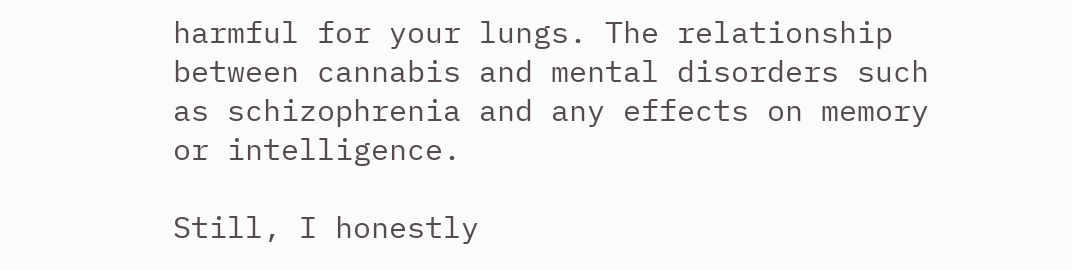harmful for your lungs. The relationship between cannabis and mental disorders such as schizophrenia and any effects on memory or intelligence.

Still, I honestly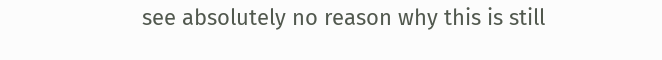see absolutely no reason why this is still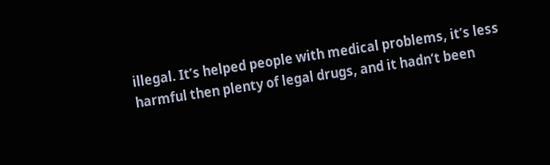illegal. It’s helped people with medical problems, it’s less harmful then plenty of legal drugs, and it hadn’t been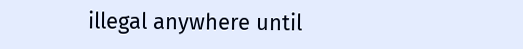illegal anywhere until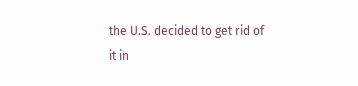the U.S. decided to get rid of it in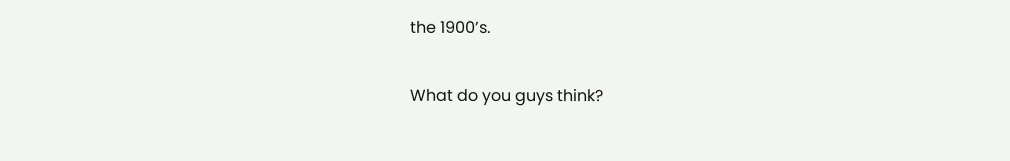the 1900’s.

What do you guys think?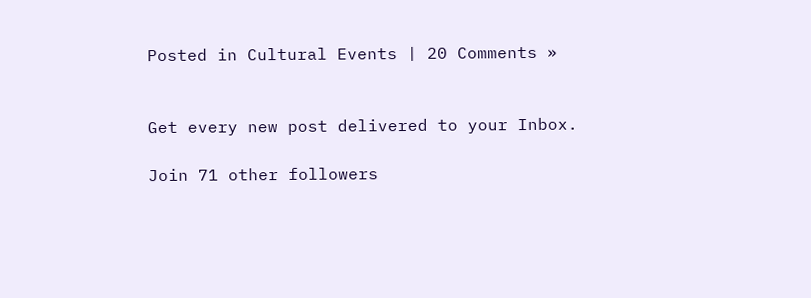Posted in Cultural Events | 20 Comments »


Get every new post delivered to your Inbox.

Join 71 other followers